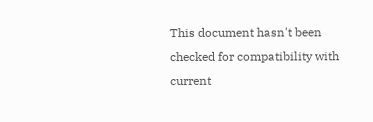This document hasn't been checked for compatibility with current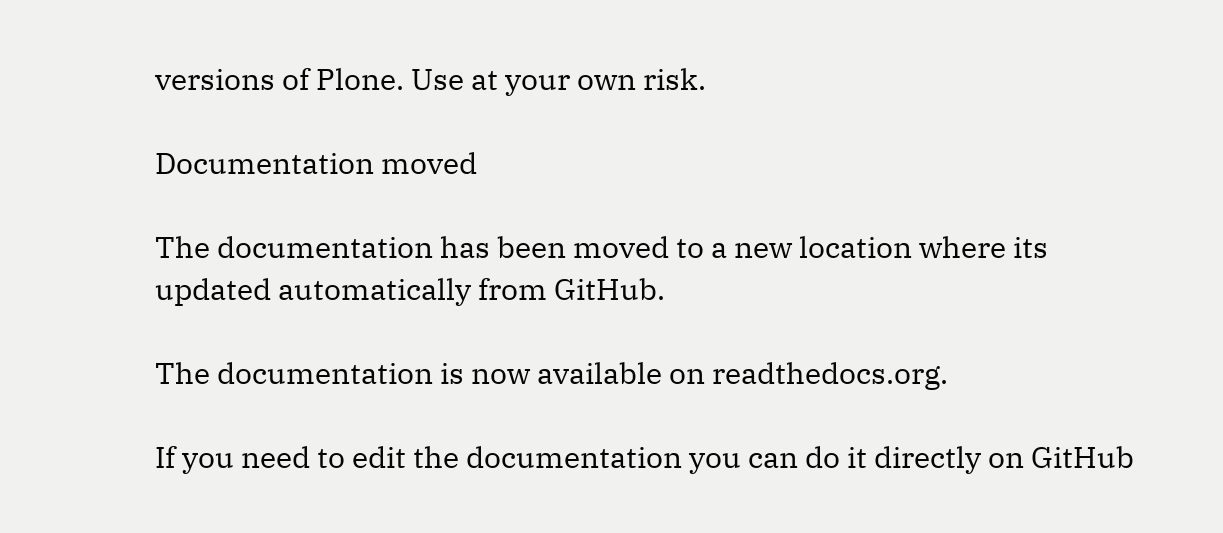versions of Plone. Use at your own risk.

Documentation moved

The documentation has been moved to a new location where its updated automatically from GitHub.

The documentation is now available on readthedocs.org.

If you need to edit the documentation you can do it directly on GitHub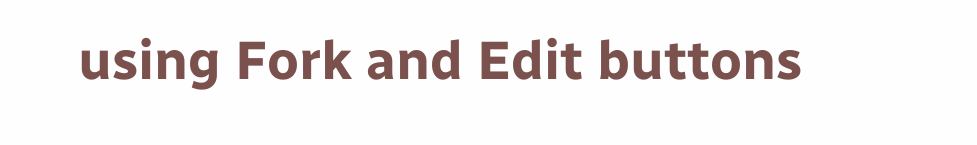using Fork and Edit buttons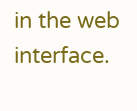in the web interface.